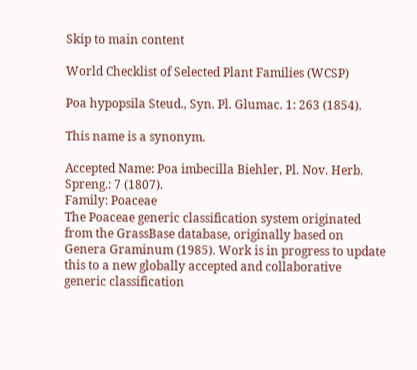Skip to main content

World Checklist of Selected Plant Families (WCSP)

Poa hypopsila Steud., Syn. Pl. Glumac. 1: 263 (1854).

This name is a synonym.

Accepted Name: Poa imbecilla Biehler, Pl. Nov. Herb. Spreng.: 7 (1807).
Family: Poaceae
The Poaceae generic classification system originated from the GrassBase database, originally based on Genera Graminum (1985). Work is in progress to update this to a new globally accepted and collaborative generic classification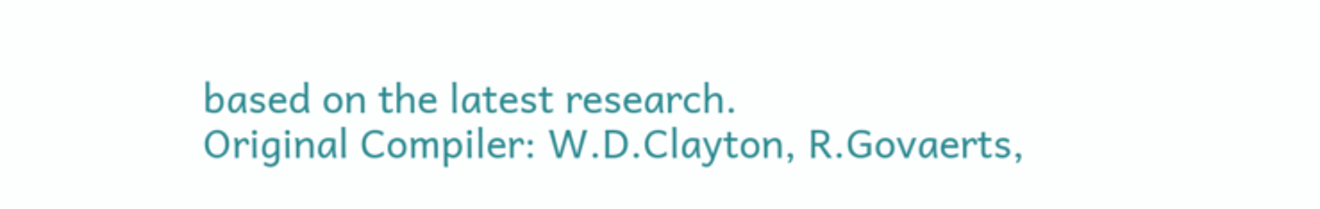based on the latest research.
Original Compiler: W.D.Clayton, R.Govaerts,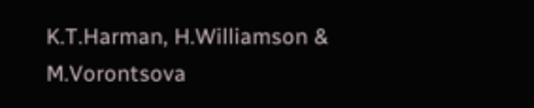K.T.Harman, H.Williamson & M.Vorontsova